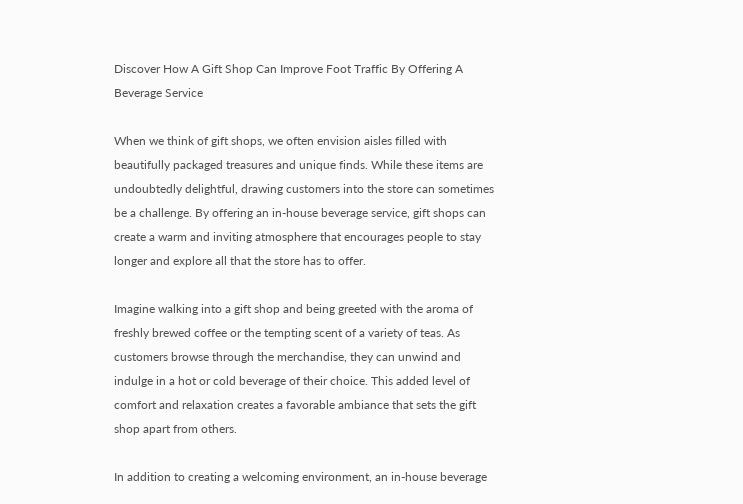Discover How A Gift Shop Can Improve Foot Traffic By Offering A Beverage Service

When we think of gift shops, we often envision aisles filled with beautifully packaged treasures and unique finds. While these items are undoubtedly delightful, drawing customers into the store can sometimes be a challenge. By offering an in-house beverage service, gift shops can create a warm and inviting atmosphere that encourages people to stay longer and explore all that the store has to offer.

Imagine walking into a gift shop and being greeted with the aroma of freshly brewed coffee or the tempting scent of a variety of teas. As customers browse through the merchandise, they can unwind and indulge in a hot or cold beverage of their choice. This added level of comfort and relaxation creates a favorable ambiance that sets the gift shop apart from others.

In addition to creating a welcoming environment, an in-house beverage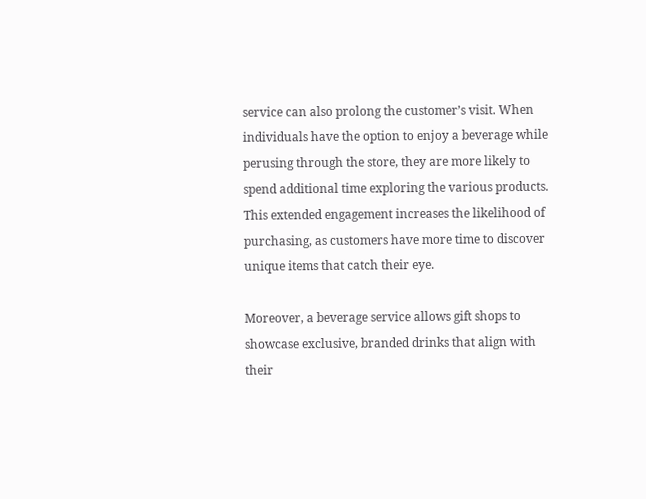service can also prolong the customer’s visit. When individuals have the option to enjoy a beverage while perusing through the store, they are more likely to spend additional time exploring the various products. This extended engagement increases the likelihood of purchasing, as customers have more time to discover unique items that catch their eye.

Moreover, a beverage service allows gift shops to showcase exclusive, branded drinks that align with their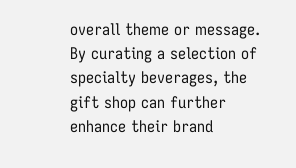overall theme or message. By curating a selection of specialty beverages, the gift shop can further enhance their brand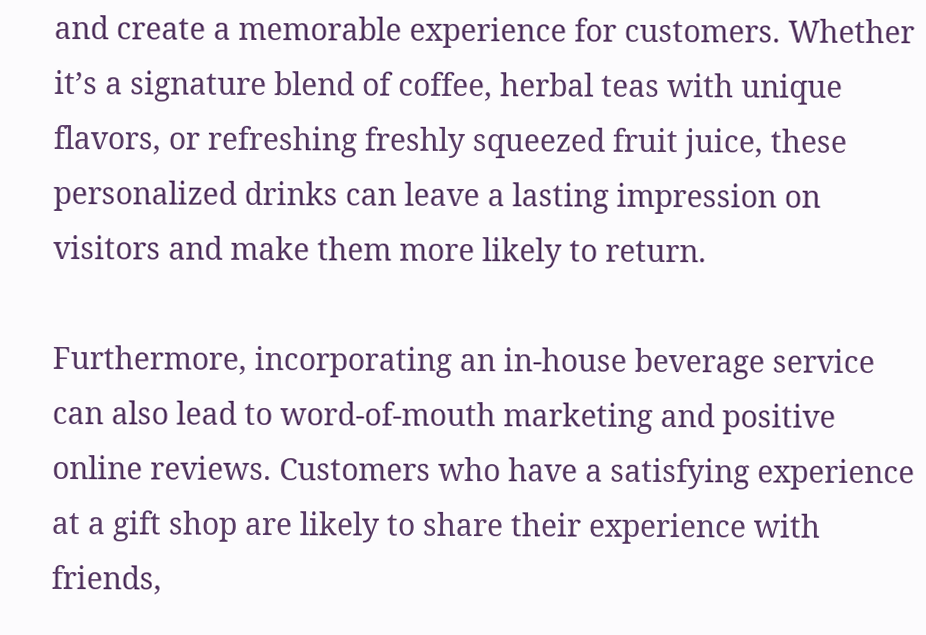and create a memorable experience for customers. Whether it’s a signature blend of coffee, herbal teas with unique flavors, or refreshing freshly squeezed fruit juice, these personalized drinks can leave a lasting impression on visitors and make them more likely to return.

Furthermore, incorporating an in-house beverage service can also lead to word-of-mouth marketing and positive online reviews. Customers who have a satisfying experience at a gift shop are likely to share their experience with friends,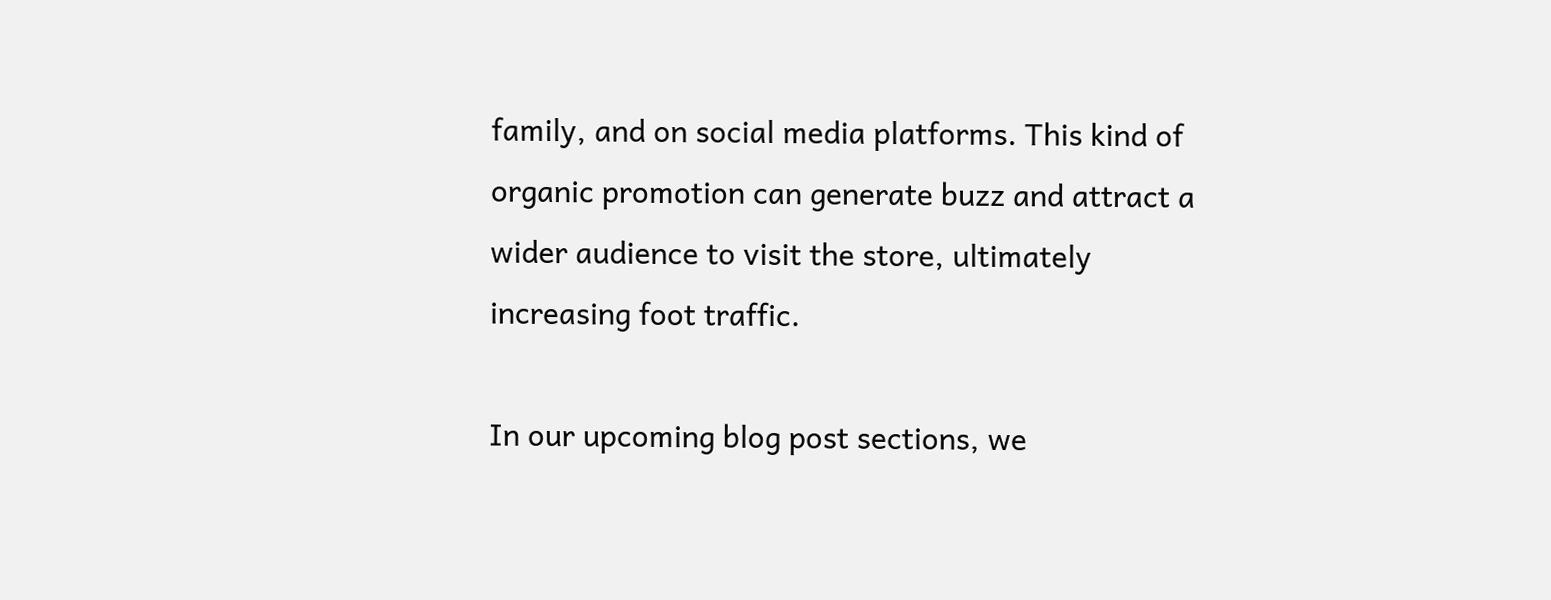family, and on social media platforms. This kind of organic promotion can generate buzz and attract a wider audience to visit the store, ultimately increasing foot traffic.

In our upcoming blog post sections, we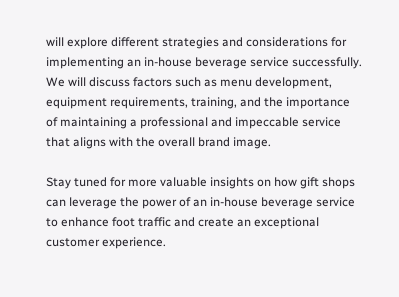will explore different strategies and considerations for implementing an in-house beverage service successfully. We will discuss factors such as menu development, equipment requirements, training, and the importance of maintaining a professional and impeccable service that aligns with the overall brand image.

Stay tuned for more valuable insights on how gift shops can leverage the power of an in-house beverage service to enhance foot traffic and create an exceptional customer experience.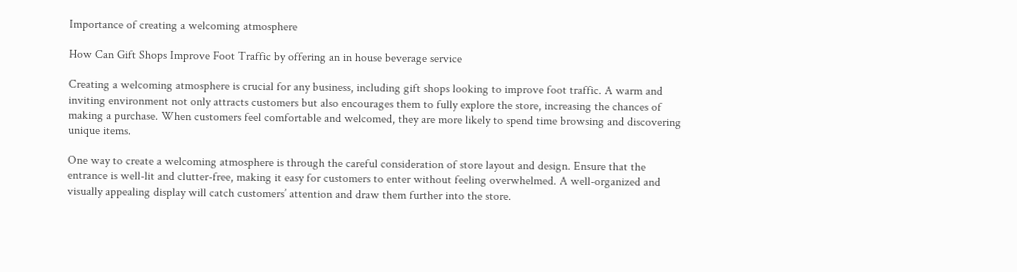Importance of creating a welcoming atmosphere

How Can Gift Shops Improve Foot Traffic by offering an in house beverage service

Creating a welcoming atmosphere is crucial for any business, including gift shops looking to improve foot traffic. A warm and inviting environment not only attracts customers but also encourages them to fully explore the store, increasing the chances of making a purchase. When customers feel comfortable and welcomed, they are more likely to spend time browsing and discovering unique items.

One way to create a welcoming atmosphere is through the careful consideration of store layout and design. Ensure that the entrance is well-lit and clutter-free, making it easy for customers to enter without feeling overwhelmed. A well-organized and visually appealing display will catch customers’ attention and draw them further into the store.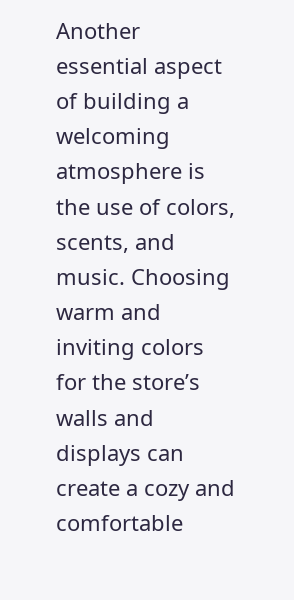Another essential aspect of building a welcoming atmosphere is the use of colors, scents, and music. Choosing warm and inviting colors for the store’s walls and displays can create a cozy and comfortable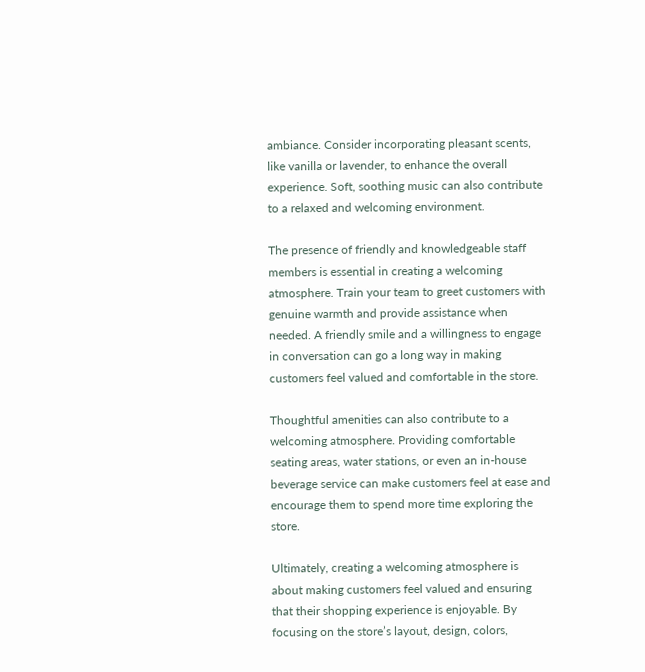ambiance. Consider incorporating pleasant scents, like vanilla or lavender, to enhance the overall experience. Soft, soothing music can also contribute to a relaxed and welcoming environment.

The presence of friendly and knowledgeable staff members is essential in creating a welcoming atmosphere. Train your team to greet customers with genuine warmth and provide assistance when needed. A friendly smile and a willingness to engage in conversation can go a long way in making customers feel valued and comfortable in the store.

Thoughtful amenities can also contribute to a welcoming atmosphere. Providing comfortable seating areas, water stations, or even an in-house beverage service can make customers feel at ease and encourage them to spend more time exploring the store.

Ultimately, creating a welcoming atmosphere is about making customers feel valued and ensuring that their shopping experience is enjoyable. By focusing on the store’s layout, design, colors,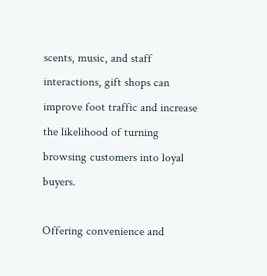scents, music, and staff interactions, gift shops can improve foot traffic and increase the likelihood of turning browsing customers into loyal buyers.

Offering convenience and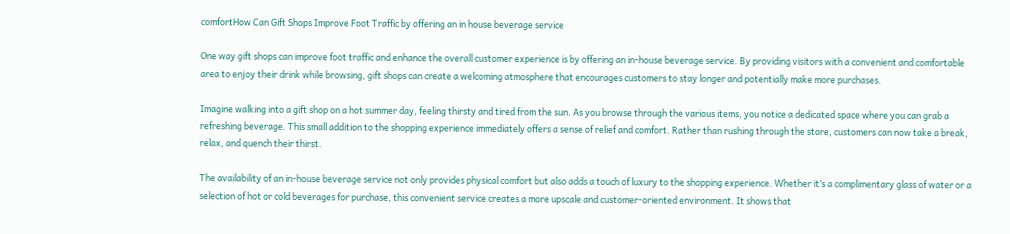comfortHow Can Gift Shops Improve Foot Traffic by offering an in house beverage service

One way gift shops can improve foot traffic and enhance the overall customer experience is by offering an in-house beverage service. By providing visitors with a convenient and comfortable area to enjoy their drink while browsing, gift shops can create a welcoming atmosphere that encourages customers to stay longer and potentially make more purchases.

Imagine walking into a gift shop on a hot summer day, feeling thirsty and tired from the sun. As you browse through the various items, you notice a dedicated space where you can grab a refreshing beverage. This small addition to the shopping experience immediately offers a sense of relief and comfort. Rather than rushing through the store, customers can now take a break, relax, and quench their thirst.

The availability of an in-house beverage service not only provides physical comfort but also adds a touch of luxury to the shopping experience. Whether it’s a complimentary glass of water or a selection of hot or cold beverages for purchase, this convenient service creates a more upscale and customer-oriented environment. It shows that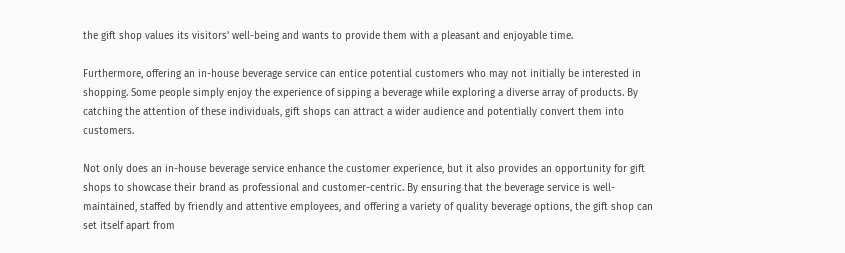the gift shop values its visitors’ well-being and wants to provide them with a pleasant and enjoyable time.

Furthermore, offering an in-house beverage service can entice potential customers who may not initially be interested in shopping. Some people simply enjoy the experience of sipping a beverage while exploring a diverse array of products. By catching the attention of these individuals, gift shops can attract a wider audience and potentially convert them into customers.

Not only does an in-house beverage service enhance the customer experience, but it also provides an opportunity for gift shops to showcase their brand as professional and customer-centric. By ensuring that the beverage service is well-maintained, staffed by friendly and attentive employees, and offering a variety of quality beverage options, the gift shop can set itself apart from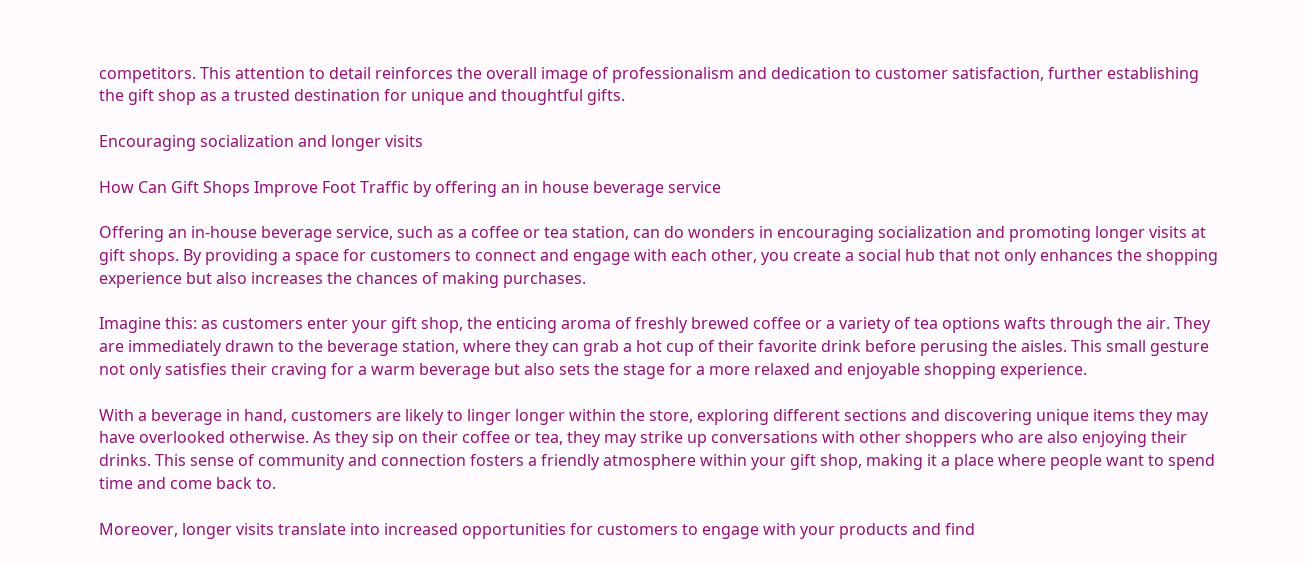competitors. This attention to detail reinforces the overall image of professionalism and dedication to customer satisfaction, further establishing the gift shop as a trusted destination for unique and thoughtful gifts.

Encouraging socialization and longer visits

How Can Gift Shops Improve Foot Traffic by offering an in house beverage service

Offering an in-house beverage service, such as a coffee or tea station, can do wonders in encouraging socialization and promoting longer visits at gift shops. By providing a space for customers to connect and engage with each other, you create a social hub that not only enhances the shopping experience but also increases the chances of making purchases.

Imagine this: as customers enter your gift shop, the enticing aroma of freshly brewed coffee or a variety of tea options wafts through the air. They are immediately drawn to the beverage station, where they can grab a hot cup of their favorite drink before perusing the aisles. This small gesture not only satisfies their craving for a warm beverage but also sets the stage for a more relaxed and enjoyable shopping experience.

With a beverage in hand, customers are likely to linger longer within the store, exploring different sections and discovering unique items they may have overlooked otherwise. As they sip on their coffee or tea, they may strike up conversations with other shoppers who are also enjoying their drinks. This sense of community and connection fosters a friendly atmosphere within your gift shop, making it a place where people want to spend time and come back to.

Moreover, longer visits translate into increased opportunities for customers to engage with your products and find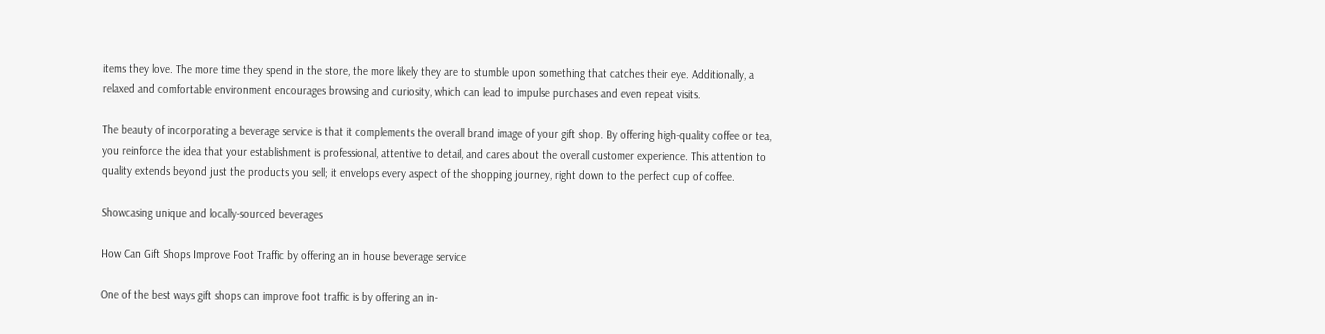items they love. The more time they spend in the store, the more likely they are to stumble upon something that catches their eye. Additionally, a relaxed and comfortable environment encourages browsing and curiosity, which can lead to impulse purchases and even repeat visits.

The beauty of incorporating a beverage service is that it complements the overall brand image of your gift shop. By offering high-quality coffee or tea, you reinforce the idea that your establishment is professional, attentive to detail, and cares about the overall customer experience. This attention to quality extends beyond just the products you sell; it envelops every aspect of the shopping journey, right down to the perfect cup of coffee.

Showcasing unique and locally-sourced beverages

How Can Gift Shops Improve Foot Traffic by offering an in house beverage service

One of the best ways gift shops can improve foot traffic is by offering an in-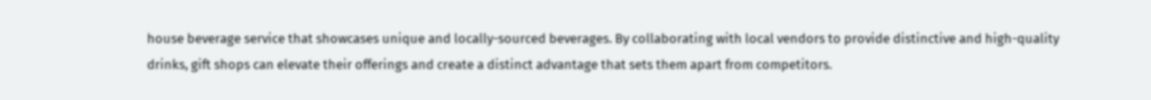house beverage service that showcases unique and locally-sourced beverages. By collaborating with local vendors to provide distinctive and high-quality drinks, gift shops can elevate their offerings and create a distinct advantage that sets them apart from competitors.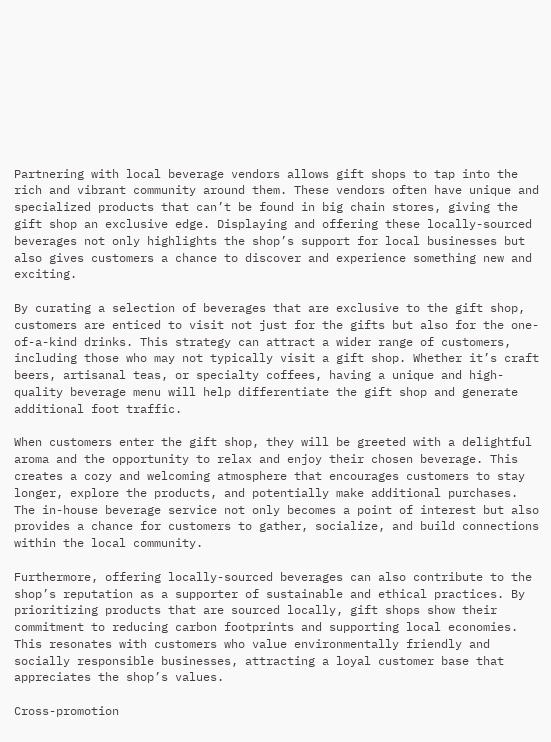Partnering with local beverage vendors allows gift shops to tap into the rich and vibrant community around them. These vendors often have unique and specialized products that can’t be found in big chain stores, giving the gift shop an exclusive edge. Displaying and offering these locally-sourced beverages not only highlights the shop’s support for local businesses but also gives customers a chance to discover and experience something new and exciting.

By curating a selection of beverages that are exclusive to the gift shop, customers are enticed to visit not just for the gifts but also for the one-of-a-kind drinks. This strategy can attract a wider range of customers, including those who may not typically visit a gift shop. Whether it’s craft beers, artisanal teas, or specialty coffees, having a unique and high-quality beverage menu will help differentiate the gift shop and generate additional foot traffic.

When customers enter the gift shop, they will be greeted with a delightful aroma and the opportunity to relax and enjoy their chosen beverage. This creates a cozy and welcoming atmosphere that encourages customers to stay longer, explore the products, and potentially make additional purchases. The in-house beverage service not only becomes a point of interest but also provides a chance for customers to gather, socialize, and build connections within the local community.

Furthermore, offering locally-sourced beverages can also contribute to the shop’s reputation as a supporter of sustainable and ethical practices. By prioritizing products that are sourced locally, gift shops show their commitment to reducing carbon footprints and supporting local economies. This resonates with customers who value environmentally friendly and socially responsible businesses, attracting a loyal customer base that appreciates the shop’s values.

Cross-promotion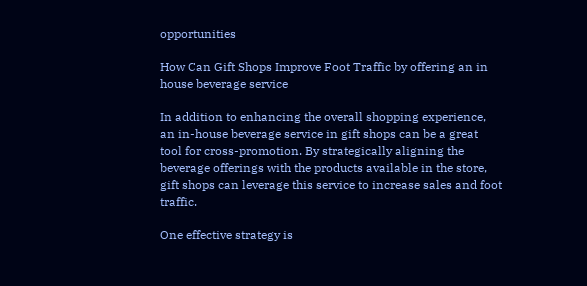opportunities

How Can Gift Shops Improve Foot Traffic by offering an in house beverage service

In addition to enhancing the overall shopping experience, an in-house beverage service in gift shops can be a great tool for cross-promotion. By strategically aligning the beverage offerings with the products available in the store, gift shops can leverage this service to increase sales and foot traffic.

One effective strategy is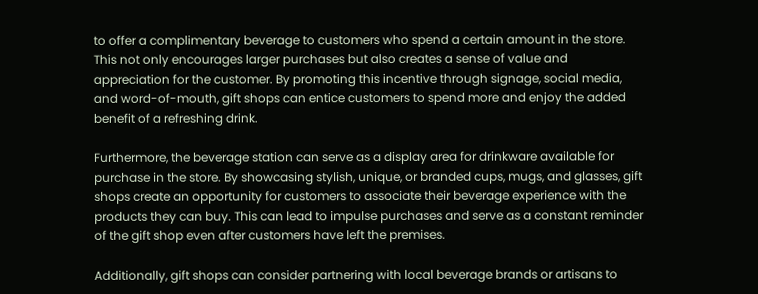to offer a complimentary beverage to customers who spend a certain amount in the store. This not only encourages larger purchases but also creates a sense of value and appreciation for the customer. By promoting this incentive through signage, social media, and word-of-mouth, gift shops can entice customers to spend more and enjoy the added benefit of a refreshing drink.

Furthermore, the beverage station can serve as a display area for drinkware available for purchase in the store. By showcasing stylish, unique, or branded cups, mugs, and glasses, gift shops create an opportunity for customers to associate their beverage experience with the products they can buy. This can lead to impulse purchases and serve as a constant reminder of the gift shop even after customers have left the premises.

Additionally, gift shops can consider partnering with local beverage brands or artisans to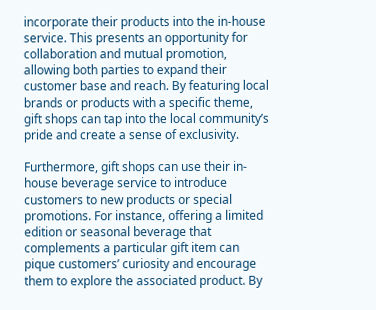incorporate their products into the in-house service. This presents an opportunity for collaboration and mutual promotion, allowing both parties to expand their customer base and reach. By featuring local brands or products with a specific theme, gift shops can tap into the local community’s pride and create a sense of exclusivity.

Furthermore, gift shops can use their in-house beverage service to introduce customers to new products or special promotions. For instance, offering a limited edition or seasonal beverage that complements a particular gift item can pique customers’ curiosity and encourage them to explore the associated product. By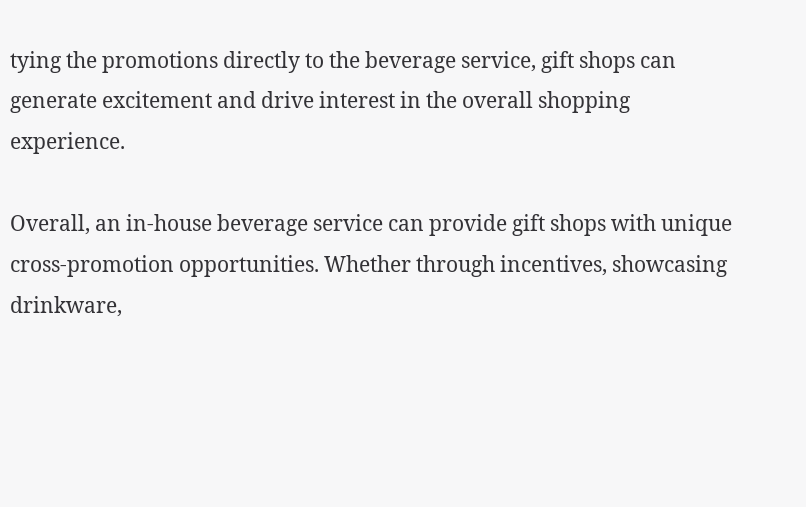tying the promotions directly to the beverage service, gift shops can generate excitement and drive interest in the overall shopping experience.

Overall, an in-house beverage service can provide gift shops with unique cross-promotion opportunities. Whether through incentives, showcasing drinkware,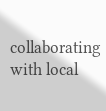collaborating with local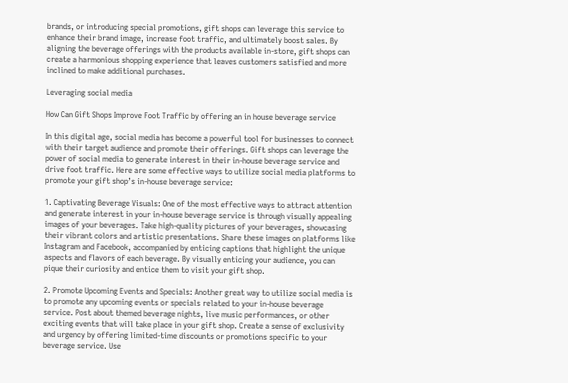brands, or introducing special promotions, gift shops can leverage this service to enhance their brand image, increase foot traffic, and ultimately boost sales. By aligning the beverage offerings with the products available in-store, gift shops can create a harmonious shopping experience that leaves customers satisfied and more inclined to make additional purchases.

Leveraging social media

How Can Gift Shops Improve Foot Traffic by offering an in house beverage service

In this digital age, social media has become a powerful tool for businesses to connect with their target audience and promote their offerings. Gift shops can leverage the power of social media to generate interest in their in-house beverage service and drive foot traffic. Here are some effective ways to utilize social media platforms to promote your gift shop’s in-house beverage service:

1. Captivating Beverage Visuals: One of the most effective ways to attract attention and generate interest in your in-house beverage service is through visually appealing images of your beverages. Take high-quality pictures of your beverages, showcasing their vibrant colors and artistic presentations. Share these images on platforms like Instagram and Facebook, accompanied by enticing captions that highlight the unique aspects and flavors of each beverage. By visually enticing your audience, you can pique their curiosity and entice them to visit your gift shop.

2. Promote Upcoming Events and Specials: Another great way to utilize social media is to promote any upcoming events or specials related to your in-house beverage service. Post about themed beverage nights, live music performances, or other exciting events that will take place in your gift shop. Create a sense of exclusivity and urgency by offering limited-time discounts or promotions specific to your beverage service. Use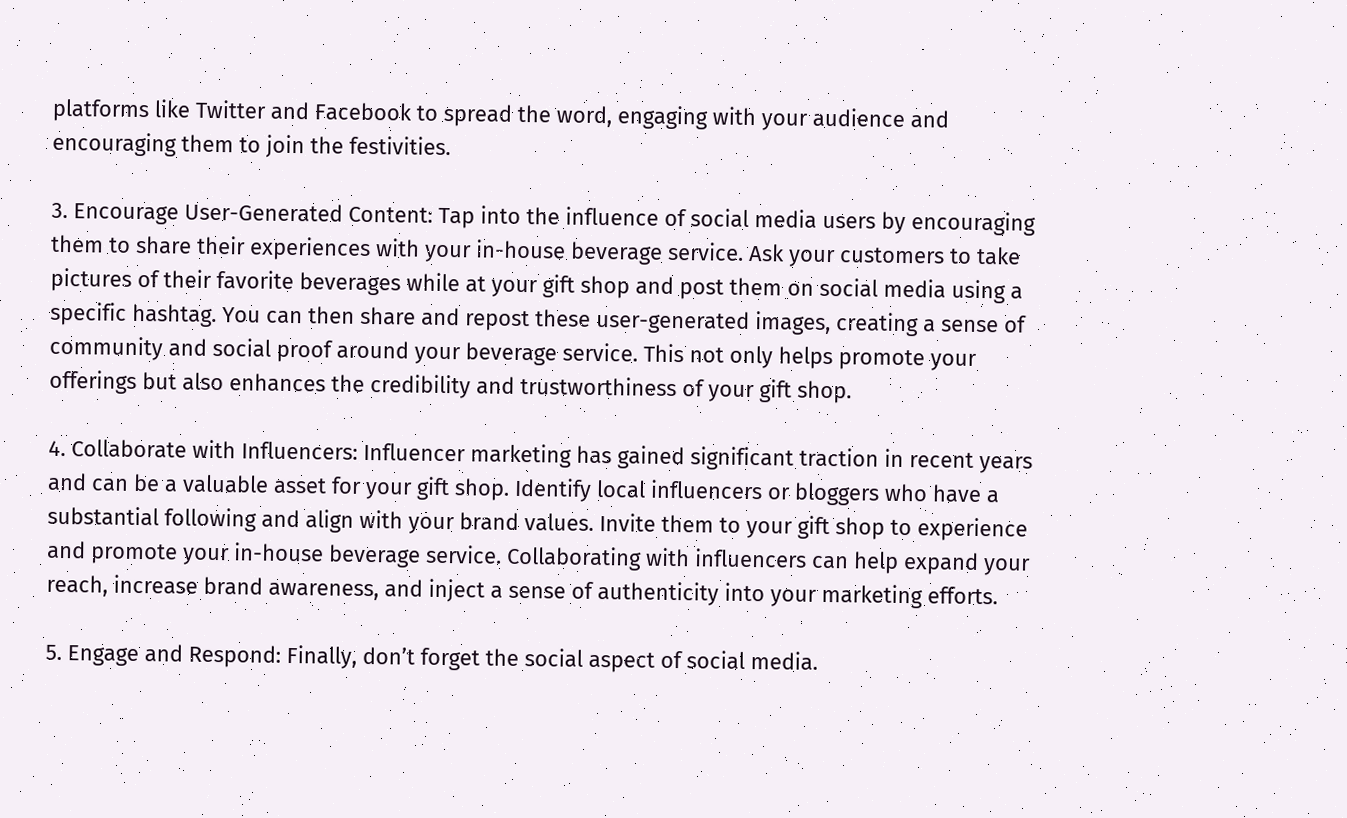platforms like Twitter and Facebook to spread the word, engaging with your audience and encouraging them to join the festivities.

3. Encourage User-Generated Content: Tap into the influence of social media users by encouraging them to share their experiences with your in-house beverage service. Ask your customers to take pictures of their favorite beverages while at your gift shop and post them on social media using a specific hashtag. You can then share and repost these user-generated images, creating a sense of community and social proof around your beverage service. This not only helps promote your offerings but also enhances the credibility and trustworthiness of your gift shop.

4. Collaborate with Influencers: Influencer marketing has gained significant traction in recent years and can be a valuable asset for your gift shop. Identify local influencers or bloggers who have a substantial following and align with your brand values. Invite them to your gift shop to experience and promote your in-house beverage service. Collaborating with influencers can help expand your reach, increase brand awareness, and inject a sense of authenticity into your marketing efforts.

5. Engage and Respond: Finally, don’t forget the social aspect of social media.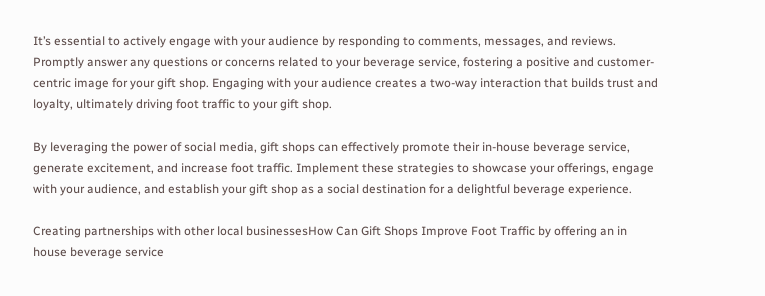It’s essential to actively engage with your audience by responding to comments, messages, and reviews. Promptly answer any questions or concerns related to your beverage service, fostering a positive and customer-centric image for your gift shop. Engaging with your audience creates a two-way interaction that builds trust and loyalty, ultimately driving foot traffic to your gift shop.

By leveraging the power of social media, gift shops can effectively promote their in-house beverage service, generate excitement, and increase foot traffic. Implement these strategies to showcase your offerings, engage with your audience, and establish your gift shop as a social destination for a delightful beverage experience.

Creating partnerships with other local businessesHow Can Gift Shops Improve Foot Traffic by offering an in house beverage service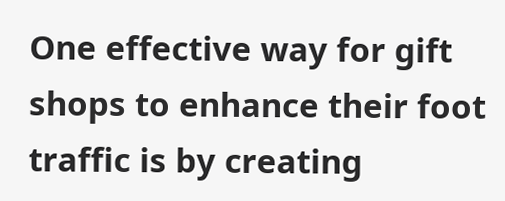One effective way for gift shops to enhance their foot traffic is by creating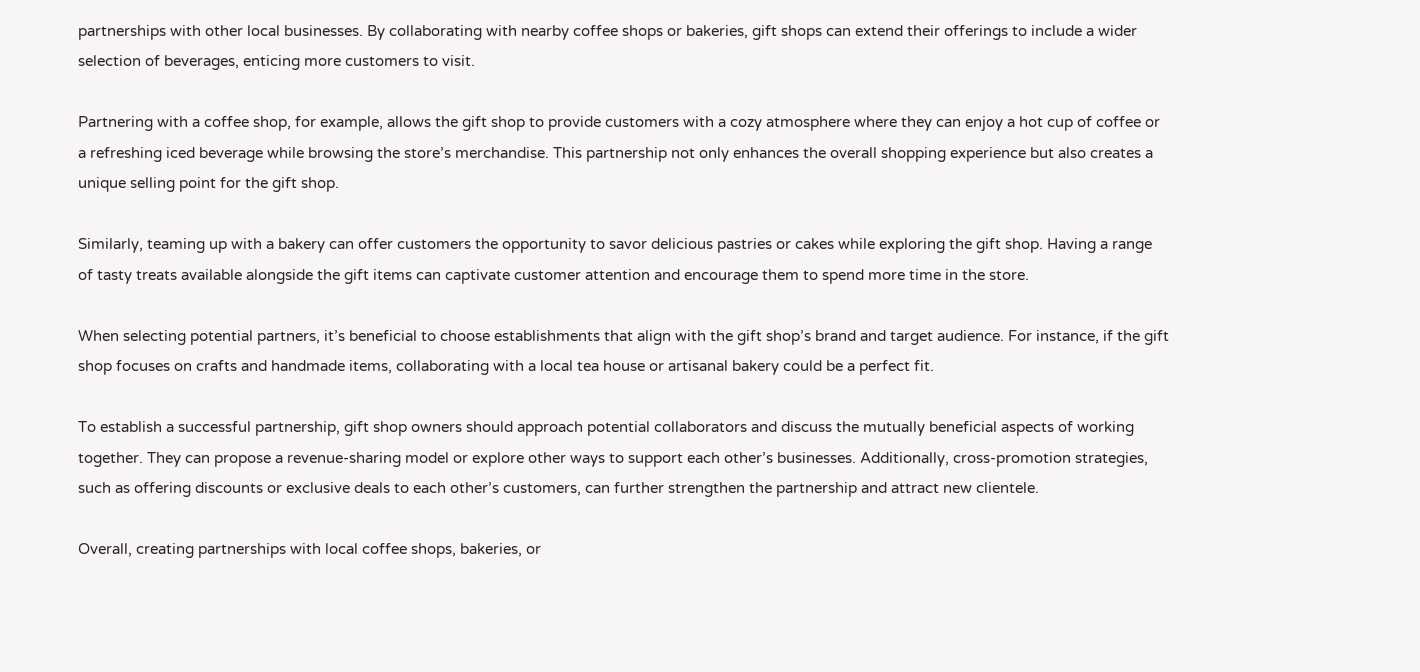partnerships with other local businesses. By collaborating with nearby coffee shops or bakeries, gift shops can extend their offerings to include a wider selection of beverages, enticing more customers to visit.

Partnering with a coffee shop, for example, allows the gift shop to provide customers with a cozy atmosphere where they can enjoy a hot cup of coffee or a refreshing iced beverage while browsing the store’s merchandise. This partnership not only enhances the overall shopping experience but also creates a unique selling point for the gift shop.

Similarly, teaming up with a bakery can offer customers the opportunity to savor delicious pastries or cakes while exploring the gift shop. Having a range of tasty treats available alongside the gift items can captivate customer attention and encourage them to spend more time in the store.

When selecting potential partners, it’s beneficial to choose establishments that align with the gift shop’s brand and target audience. For instance, if the gift shop focuses on crafts and handmade items, collaborating with a local tea house or artisanal bakery could be a perfect fit.

To establish a successful partnership, gift shop owners should approach potential collaborators and discuss the mutually beneficial aspects of working together. They can propose a revenue-sharing model or explore other ways to support each other’s businesses. Additionally, cross-promotion strategies, such as offering discounts or exclusive deals to each other’s customers, can further strengthen the partnership and attract new clientele.

Overall, creating partnerships with local coffee shops, bakeries, or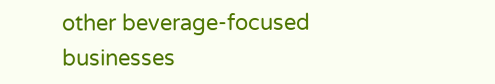other beverage-focused businesses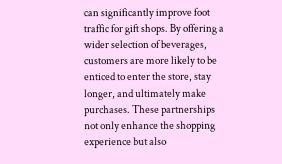can significantly improve foot traffic for gift shops. By offering a wider selection of beverages, customers are more likely to be enticed to enter the store, stay longer, and ultimately make purchases. These partnerships not only enhance the shopping experience but also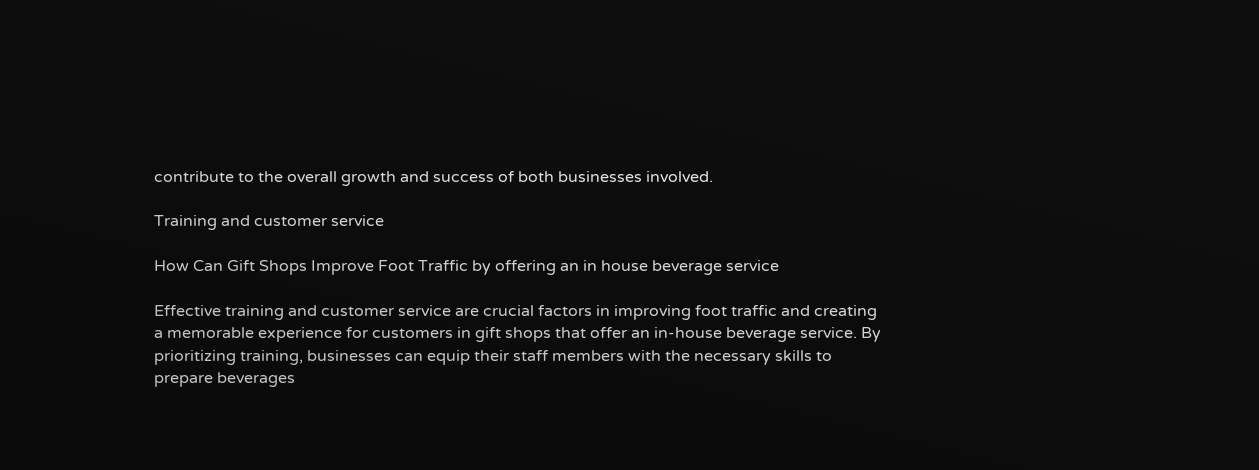contribute to the overall growth and success of both businesses involved.

Training and customer service

How Can Gift Shops Improve Foot Traffic by offering an in house beverage service

Effective training and customer service are crucial factors in improving foot traffic and creating a memorable experience for customers in gift shops that offer an in-house beverage service. By prioritizing training, businesses can equip their staff members with the necessary skills to prepare beverages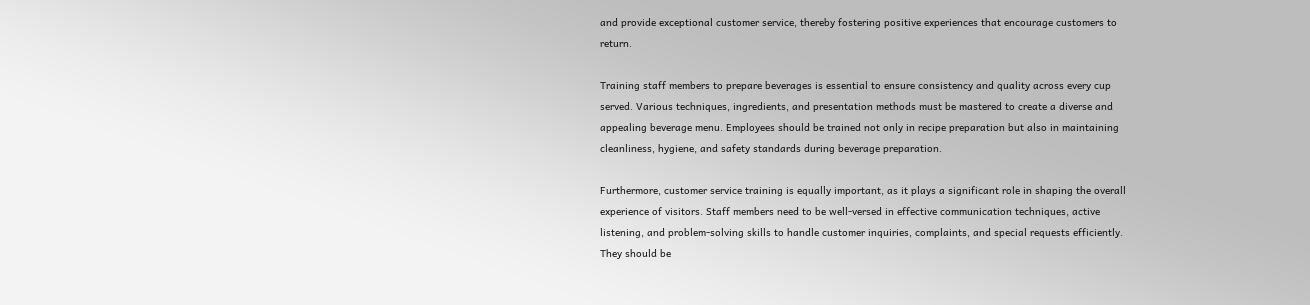and provide exceptional customer service, thereby fostering positive experiences that encourage customers to return.

Training staff members to prepare beverages is essential to ensure consistency and quality across every cup served. Various techniques, ingredients, and presentation methods must be mastered to create a diverse and appealing beverage menu. Employees should be trained not only in recipe preparation but also in maintaining cleanliness, hygiene, and safety standards during beverage preparation.

Furthermore, customer service training is equally important, as it plays a significant role in shaping the overall experience of visitors. Staff members need to be well-versed in effective communication techniques, active listening, and problem-solving skills to handle customer inquiries, complaints, and special requests efficiently. They should be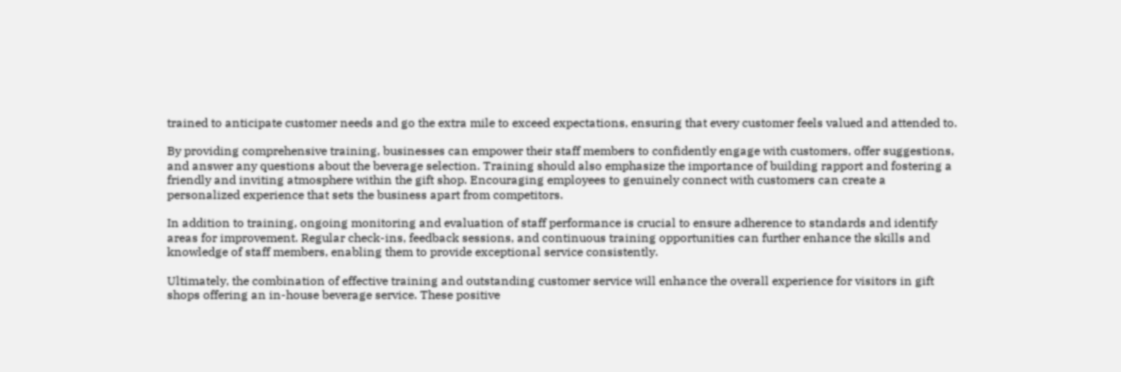trained to anticipate customer needs and go the extra mile to exceed expectations, ensuring that every customer feels valued and attended to.

By providing comprehensive training, businesses can empower their staff members to confidently engage with customers, offer suggestions, and answer any questions about the beverage selection. Training should also emphasize the importance of building rapport and fostering a friendly and inviting atmosphere within the gift shop. Encouraging employees to genuinely connect with customers can create a personalized experience that sets the business apart from competitors.

In addition to training, ongoing monitoring and evaluation of staff performance is crucial to ensure adherence to standards and identify areas for improvement. Regular check-ins, feedback sessions, and continuous training opportunities can further enhance the skills and knowledge of staff members, enabling them to provide exceptional service consistently.

Ultimately, the combination of effective training and outstanding customer service will enhance the overall experience for visitors in gift shops offering an in-house beverage service. These positive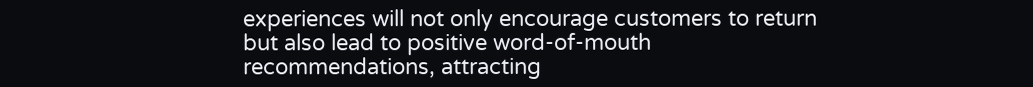experiences will not only encourage customers to return but also lead to positive word-of-mouth recommendations, attracting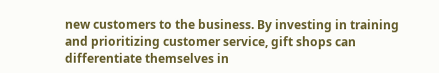new customers to the business. By investing in training and prioritizing customer service, gift shops can differentiate themselves in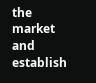the market and establish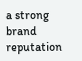a strong brand reputation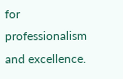for professionalism and excellence.